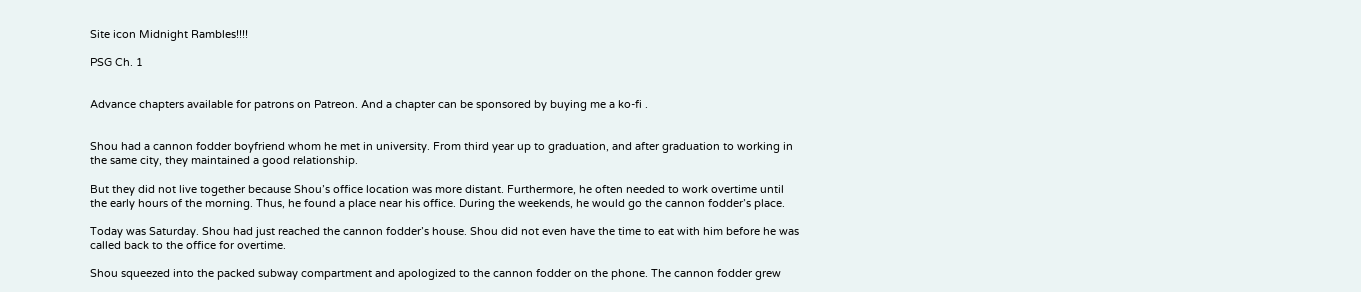Site icon Midnight Rambles!!!!

PSG Ch. 1


Advance chapters available for patrons on Patreon. And a chapter can be sponsored by buying me a ko-fi .


Shou had a cannon fodder boyfriend whom he met in university. From third year up to graduation, and after graduation to working in the same city, they maintained a good relationship.

But they did not live together because Shou’s office location was more distant. Furthermore, he often needed to work overtime until the early hours of the morning. Thus, he found a place near his office. During the weekends, he would go the cannon fodder’s place.

Today was Saturday. Shou had just reached the cannon fodder’s house. Shou did not even have the time to eat with him before he was called back to the office for overtime.

Shou squeezed into the packed subway compartment and apologized to the cannon fodder on the phone. The cannon fodder grew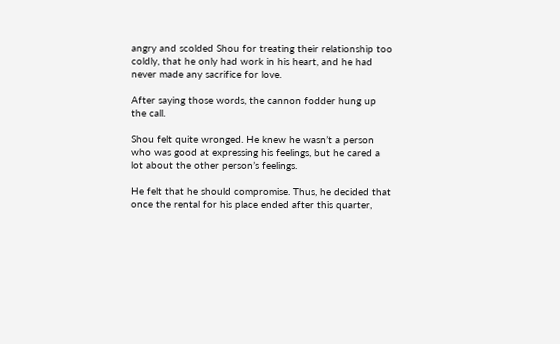angry and scolded Shou for treating their relationship too coldly, that he only had work in his heart, and he had never made any sacrifice for love.

After saying those words, the cannon fodder hung up the call.

Shou felt quite wronged. He knew he wasn’t a person who was good at expressing his feelings, but he cared a lot about the other person’s feelings.

He felt that he should compromise. Thus, he decided that once the rental for his place ended after this quarter,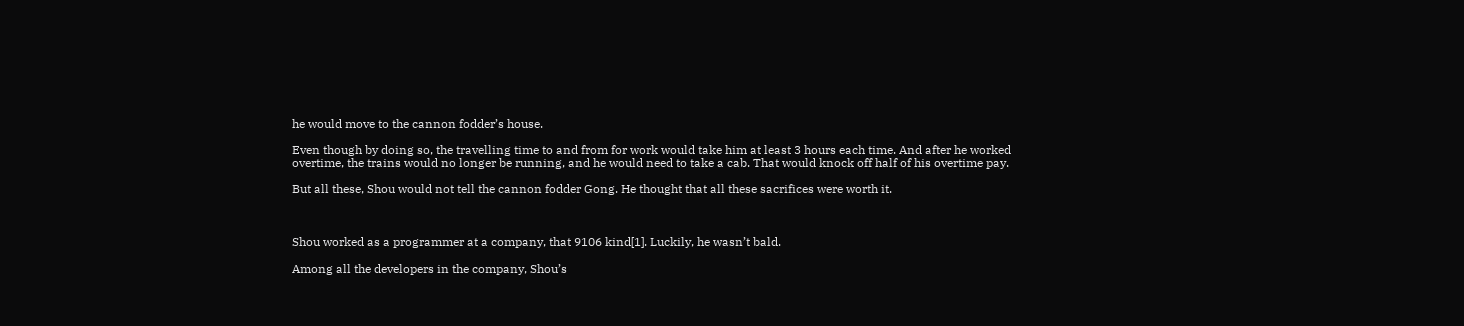he would move to the cannon fodder’s house.

Even though by doing so, the travelling time to and from for work would take him at least 3 hours each time. And after he worked overtime, the trains would no longer be running, and he would need to take a cab. That would knock off half of his overtime pay.

But all these, Shou would not tell the cannon fodder Gong. He thought that all these sacrifices were worth it.



Shou worked as a programmer at a company, that 9106 kind[1]. Luckily, he wasn’t bald.

Among all the developers in the company, Shou’s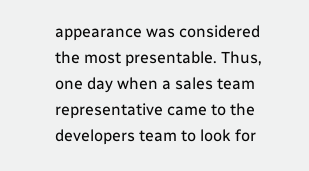appearance was considered the most presentable. Thus, one day when a sales team representative came to the developers team to look for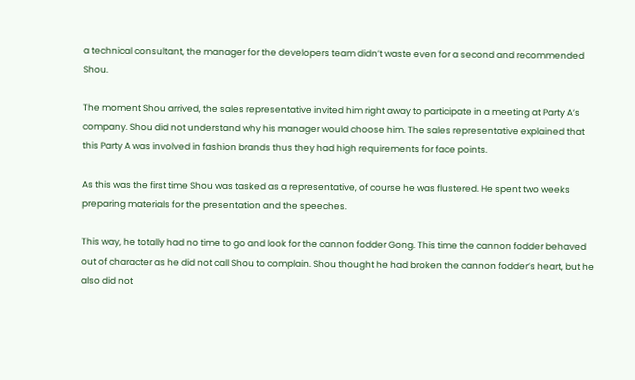a technical consultant, the manager for the developers team didn’t waste even for a second and recommended Shou.

The moment Shou arrived, the sales representative invited him right away to participate in a meeting at Party A’s company. Shou did not understand why his manager would choose him. The sales representative explained that this Party A was involved in fashion brands thus they had high requirements for face points.

As this was the first time Shou was tasked as a representative, of course he was flustered. He spent two weeks preparing materials for the presentation and the speeches.

This way, he totally had no time to go and look for the cannon fodder Gong. This time the cannon fodder behaved out of character as he did not call Shou to complain. Shou thought he had broken the cannon fodder’s heart, but he also did not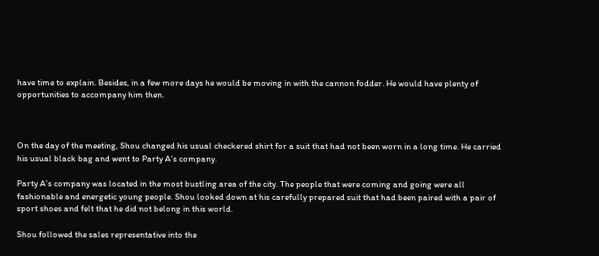have time to explain. Besides, in a few more days he would be moving in with the cannon fodder. He would have plenty of opportunities to accompany him then.



On the day of the meeting, Shou changed his usual checkered shirt for a suit that had not been worn in a long time. He carried his usual black bag and went to Party A’s company.

Party A’s company was located in the most bustling area of the city. The people that were coming and going were all fashionable and energetic young people. Shou looked down at his carefully prepared suit that had been paired with a pair of sport shoes and felt that he did not belong in this world.

Shou followed the sales representative into the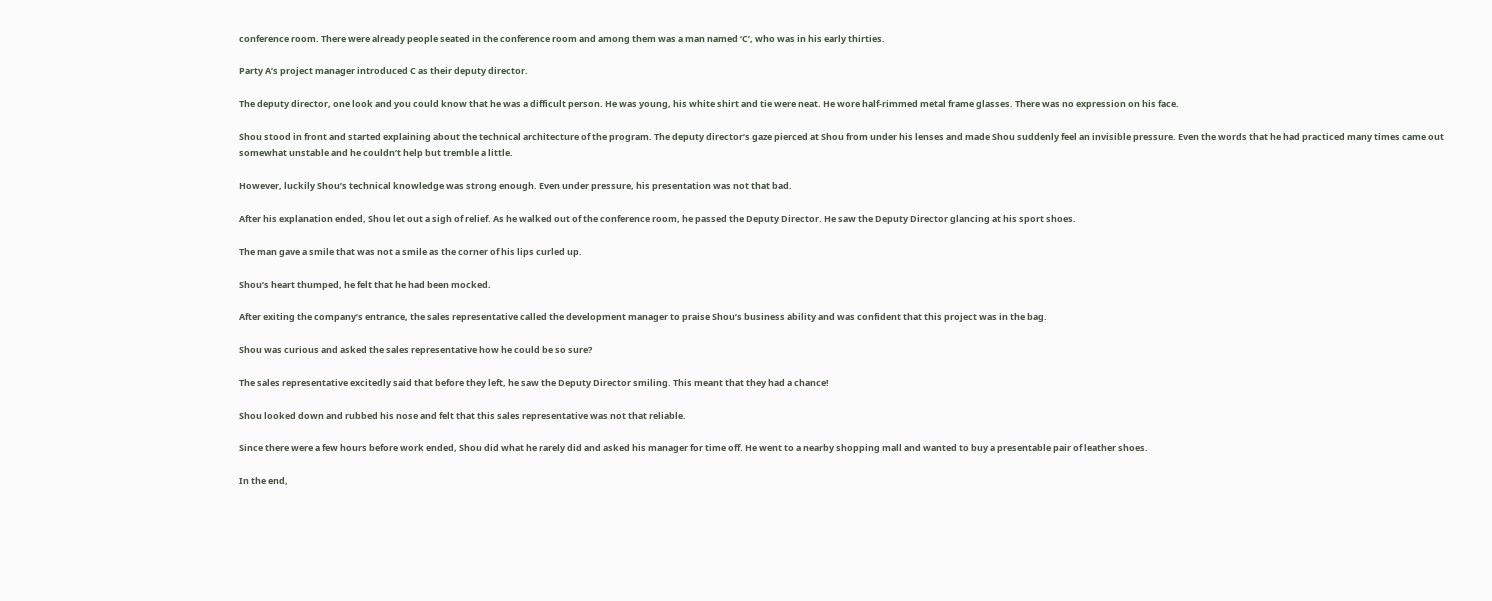conference room. There were already people seated in the conference room and among them was a man named ‘C’, who was in his early thirties.

Party A’s project manager introduced C as their deputy director.

The deputy director, one look and you could know that he was a difficult person. He was young, his white shirt and tie were neat. He wore half-rimmed metal frame glasses. There was no expression on his face.

Shou stood in front and started explaining about the technical architecture of the program. The deputy director’s gaze pierced at Shou from under his lenses and made Shou suddenly feel an invisible pressure. Even the words that he had practiced many times came out somewhat unstable and he couldn’t help but tremble a little.

However, luckily Shou’s technical knowledge was strong enough. Even under pressure, his presentation was not that bad.

After his explanation ended, Shou let out a sigh of relief. As he walked out of the conference room, he passed the Deputy Director. He saw the Deputy Director glancing at his sport shoes.

The man gave a smile that was not a smile as the corner of his lips curled up.

Shou’s heart thumped, he felt that he had been mocked.

After exiting the company’s entrance, the sales representative called the development manager to praise Shou’s business ability and was confident that this project was in the bag.

Shou was curious and asked the sales representative how he could be so sure?

The sales representative excitedly said that before they left, he saw the Deputy Director smiling. This meant that they had a chance!

Shou looked down and rubbed his nose and felt that this sales representative was not that reliable.

Since there were a few hours before work ended, Shou did what he rarely did and asked his manager for time off. He went to a nearby shopping mall and wanted to buy a presentable pair of leather shoes.

In the end,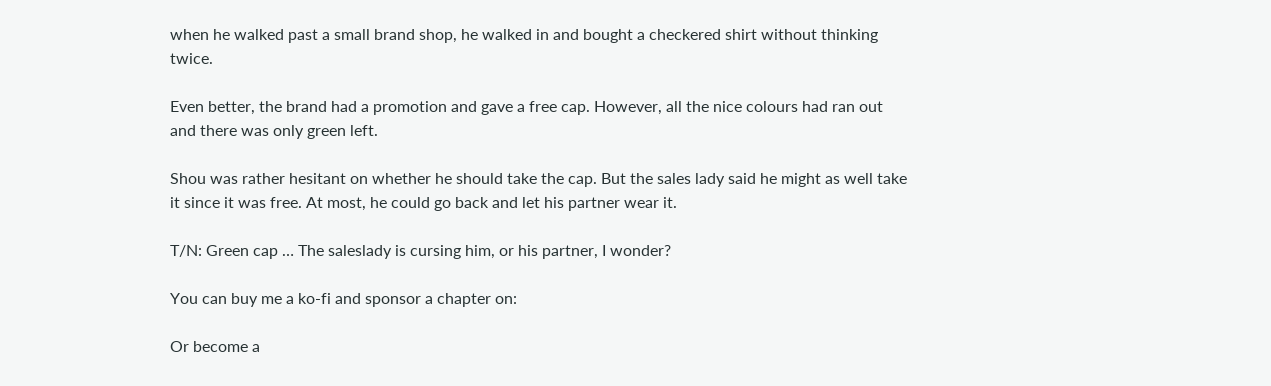when he walked past a small brand shop, he walked in and bought a checkered shirt without thinking twice.

Even better, the brand had a promotion and gave a free cap. However, all the nice colours had ran out and there was only green left.

Shou was rather hesitant on whether he should take the cap. But the sales lady said he might as well take it since it was free. At most, he could go back and let his partner wear it.

T/N: Green cap … The saleslady is cursing him, or his partner, I wonder?

You can buy me a ko-fi and sponsor a chapter on:

Or become a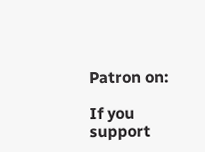Patron on:

If you support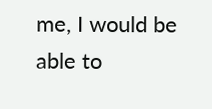me, I would be able to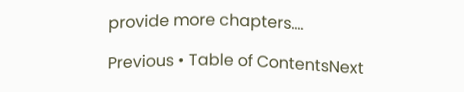provide more chapters….

Previous • Table of ContentsNext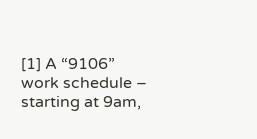[1] A “9106” work schedule – starting at 9am,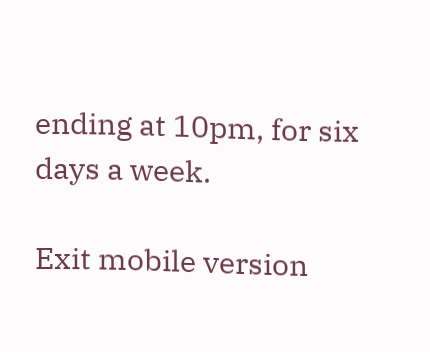ending at 10pm, for six days a week.

Exit mobile version